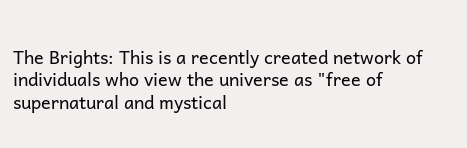The Brights: This is a recently created network of individuals who view the universe as "free of supernatural and mystical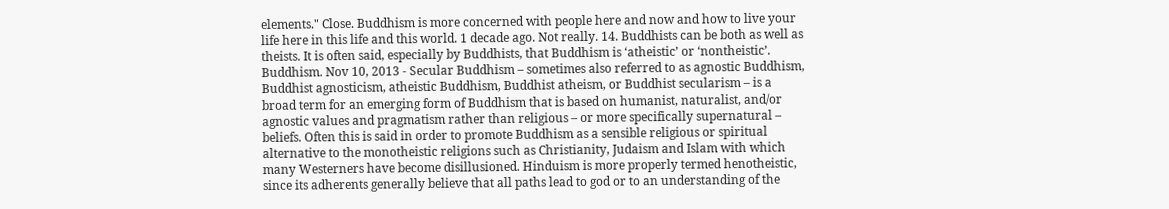elements." Close. Buddhism is more concerned with people here and now and how to live your life here in this life and this world. 1 decade ago. Not really. 14. Buddhists can be both as well as theists. It is often said, especially by Buddhists, that Buddhism is ‘atheistic’ or ‘nontheistic’. Buddhism. Nov 10, 2013 - Secular Buddhism – sometimes also referred to as agnostic Buddhism, Buddhist agnosticism, atheistic Buddhism, Buddhist atheism, or Buddhist secularism – is a broad term for an emerging form of Buddhism that is based on humanist, naturalist, and/or agnostic values and pragmatism rather than religious – or more specifically supernatural – beliefs. Often this is said in order to promote Buddhism as a sensible religious or spiritual alternative to the monotheistic religions such as Christianity, Judaism and Islam with which many Westerners have become disillusioned. Hinduism is more properly termed henotheistic, since its adherents generally believe that all paths lead to god or to an understanding of the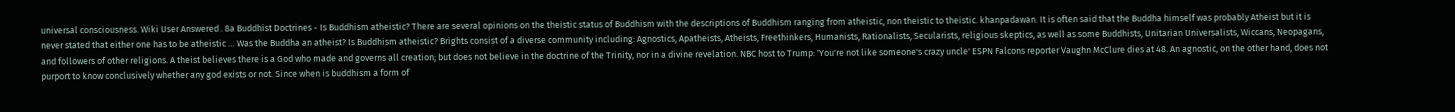universal consciousness. Wiki User Answered . 8a Buddhist Doctrines - Is Buddhism atheistic? There are several opinions on the theistic status of Buddhism with the descriptions of Buddhism ranging from atheistic, non theistic to theistic. khanpadawan. It is often said that the Buddha himself was probably Atheist but it is never stated that either one has to be atheistic … Was the Buddha an atheist? Is Buddhism atheistic? Brights consist of a diverse community including: Agnostics, Apatheists, Atheists, Freethinkers, Humanists, Rationalists, Secularists, religious skeptics, as well as some Buddhists, Unitarian Universalists, Wiccans, Neopagans, and followers of other religions. A theist believes there is a God who made and governs all creation; but does not believe in the doctrine of the Trinity, nor in a divine revelation. NBC host to Trump: 'You're not like someone's crazy uncle' ESPN Falcons reporter Vaughn McClure dies at 48. An agnostic, on the other hand, does not purport to know conclusively whether any god exists or not. Since when is buddhism a form of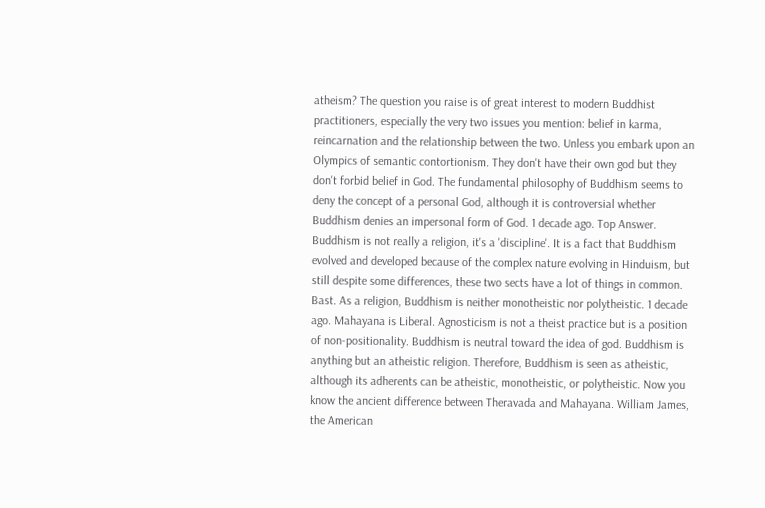atheism? The question you raise is of great interest to modern Buddhist practitioners, especially the very two issues you mention: belief in karma, reincarnation and the relationship between the two. Unless you embark upon an Olympics of semantic contortionism. They don't have their own god but they don't forbid belief in God. The fundamental philosophy of Buddhism seems to deny the concept of a personal God, although it is controversial whether Buddhism denies an impersonal form of God. 1 decade ago. Top Answer. Buddhism is not really a religion, it's a 'discipline'. It is a fact that Buddhism evolved and developed because of the complex nature evolving in Hinduism, but still despite some differences, these two sects have a lot of things in common. Bast. As a religion, Buddhism is neither monotheistic nor polytheistic. 1 decade ago. Mahayana is Liberal. Agnosticism is not a theist practice but is a position of non-positionality. Buddhism is neutral toward the idea of god. Buddhism is anything but an atheistic religion. Therefore, Buddhism is seen as atheistic, although its adherents can be atheistic, monotheistic, or polytheistic. Now you know the ancient difference between Theravada and Mahayana. William James, the American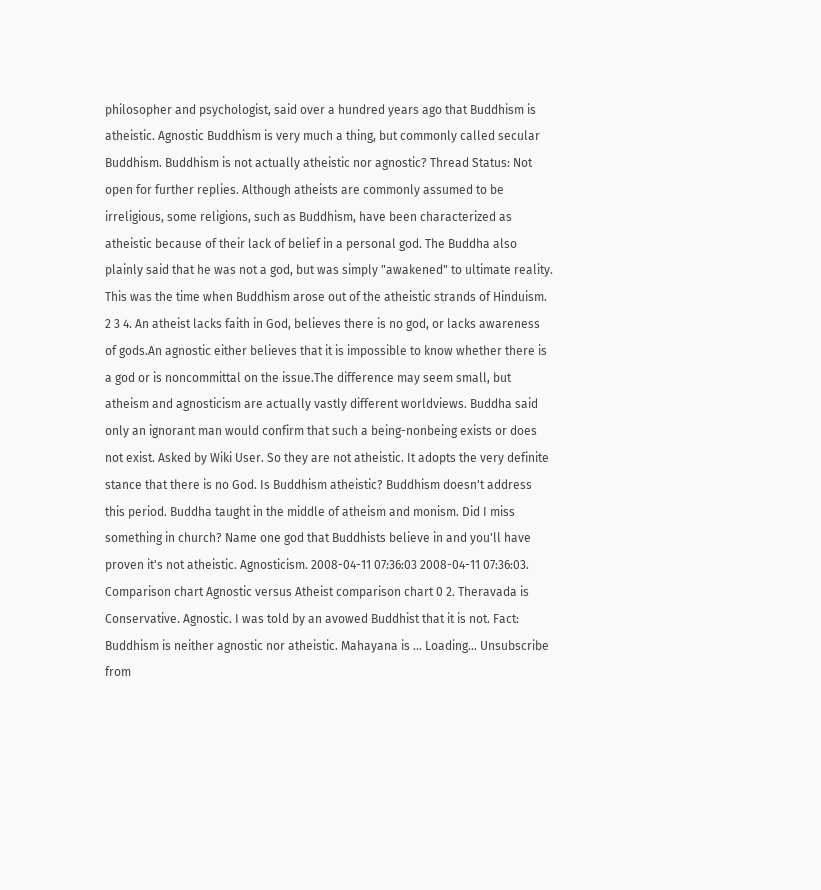philosopher and psychologist, said over a hundred years ago that Buddhism is atheistic. Agnostic Buddhism is very much a thing, but commonly called secular Buddhism. Buddhism is not actually atheistic nor agnostic? Thread Status: Not open for further replies. Although atheists are commonly assumed to be irreligious, some religions, such as Buddhism, have been characterized as atheistic because of their lack of belief in a personal god. The Buddha also plainly said that he was not a god, but was simply "awakened" to ultimate reality. This was the time when Buddhism arose out of the atheistic strands of Hinduism. 2 3 4. An atheist lacks faith in God, believes there is no god, or lacks awareness of gods.An agnostic either believes that it is impossible to know whether there is a god or is noncommittal on the issue.The difference may seem small, but atheism and agnosticism are actually vastly different worldviews. Buddha said only an ignorant man would confirm that such a being-nonbeing exists or does not exist. Asked by Wiki User. So they are not atheistic. It adopts the very definite stance that there is no God. Is Buddhism atheistic? Buddhism doesn't address this period. Buddha taught in the middle of atheism and monism. Did I miss something in church? Name one god that Buddhists believe in and you'll have proven it's not atheistic. Agnosticism. 2008-04-11 07:36:03 2008-04-11 07:36:03. Comparison chart Agnostic versus Atheist comparison chart 0 2. Theravada is Conservative. Agnostic. I was told by an avowed Buddhist that it is not. Fact: Buddhism is neither agnostic nor atheistic. Mahayana is … Loading... Unsubscribe from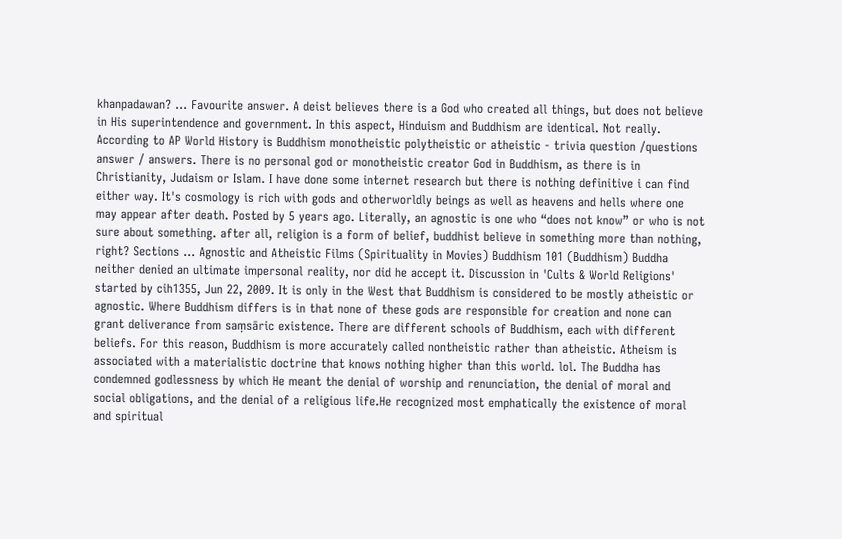khanpadawan? ... Favourite answer. A deist believes there is a God who created all things, but does not believe in His superintendence and government. In this aspect, Hinduism and Buddhism are identical. Not really. According to AP World History is Buddhism monotheistic polytheistic or atheistic - trivia question /questions answer / answers. There is no personal god or monotheistic creator God in Buddhism, as there is in Christianity, Judaism or Islam. I have done some internet research but there is nothing definitive i can find either way. It's cosmology is rich with gods and otherworldly beings as well as heavens and hells where one may appear after death. Posted by 5 years ago. Literally, an agnostic is one who “does not know” or who is not sure about something. after all, religion is a form of belief, buddhist believe in something more than nothing, right? Sections ... Agnostic and Atheistic Films (Spirituality in Movies) Buddhism 101 (Buddhism) Buddha neither denied an ultimate impersonal reality, nor did he accept it. Discussion in 'Cults & World Religions' started by cih1355, Jun 22, 2009. It is only in the West that Buddhism is considered to be mostly atheistic or agnostic. Where Buddhism differs is in that none of these gods are responsible for creation and none can grant deliverance from saṃsāric existence. There are different schools of Buddhism, each with different beliefs. For this reason, Buddhism is more accurately called nontheistic rather than atheistic. Atheism is associated with a materialistic doctrine that knows nothing higher than this world. lol. The Buddha has condemned godlessness by which He meant the denial of worship and renunciation, the denial of moral and social obligations, and the denial of a religious life.He recognized most emphatically the existence of moral and spiritual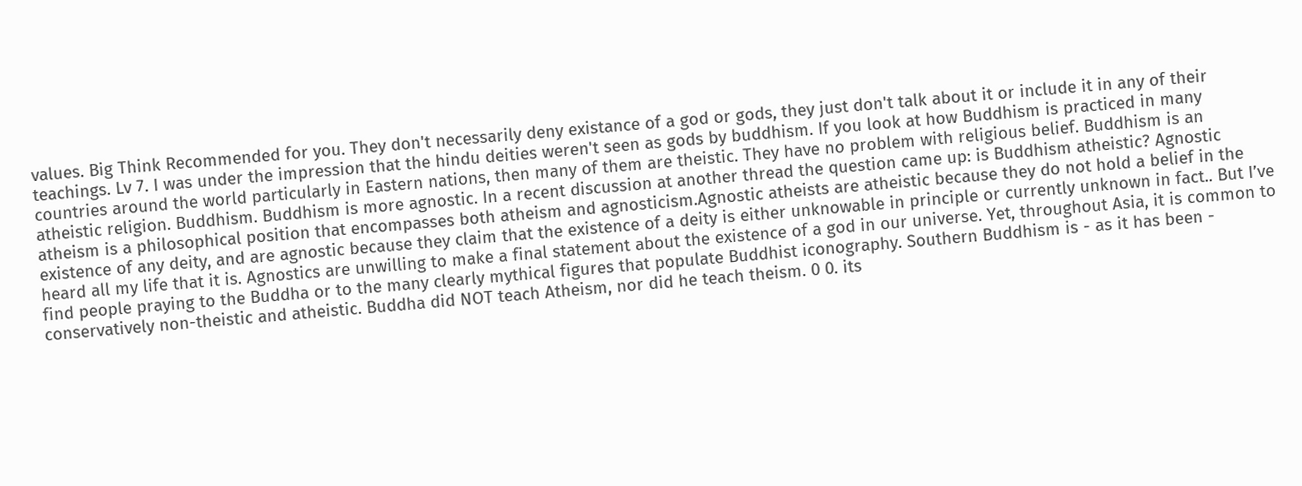values. Big Think Recommended for you. They don't necessarily deny existance of a god or gods, they just don't talk about it or include it in any of their teachings. Lv 7. I was under the impression that the hindu deities weren't seen as gods by buddhism. If you look at how Buddhism is practiced in many countries around the world particularly in Eastern nations, then many of them are theistic. They have no problem with religious belief. Buddhism is an atheistic religion. Buddhism. Buddhism is more agnostic. In a recent discussion at another thread the question came up: is Buddhism atheistic? Agnostic atheism is a philosophical position that encompasses both atheism and agnosticism.Agnostic atheists are atheistic because they do not hold a belief in the existence of any deity, and are agnostic because they claim that the existence of a deity is either unknowable in principle or currently unknown in fact.. But I’ve heard all my life that it is. Agnostics are unwilling to make a final statement about the existence of a god in our universe. Yet, throughout Asia, it is common to find people praying to the Buddha or to the many clearly mythical figures that populate Buddhist iconography. Southern Buddhism is - as it has been - conservatively non-theistic and atheistic. Buddha did NOT teach Atheism, nor did he teach theism. 0 0. its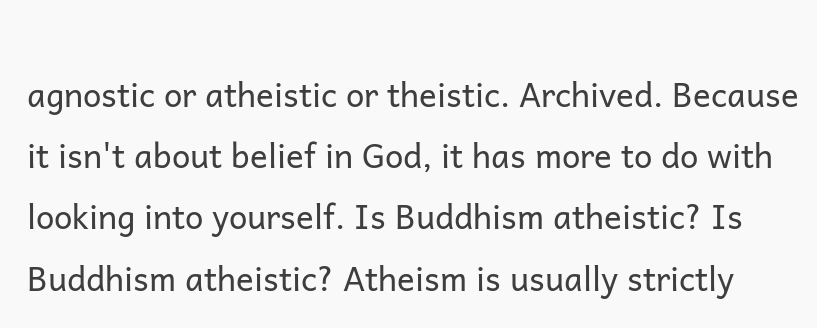agnostic or atheistic or theistic. Archived. Because it isn't about belief in God, it has more to do with looking into yourself. Is Buddhism atheistic? Is Buddhism atheistic? Atheism is usually strictly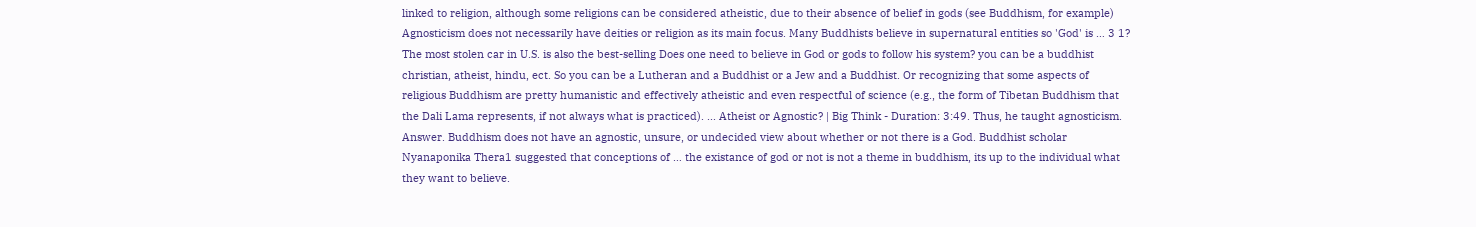linked to religion, although some religions can be considered atheistic, due to their absence of belief in gods (see Buddhism, for example) Agnosticism does not necessarily have deities or religion as its main focus. Many Buddhists believe in supernatural entities so 'God' is … 3 1? The most stolen car in U.S. is also the best-selling Does one need to believe in God or gods to follow his system? you can be a buddhist christian, atheist, hindu, ect. So you can be a Lutheran and a Buddhist or a Jew and a Buddhist. Or recognizing that some aspects of religious Buddhism are pretty humanistic and effectively atheistic and even respectful of science (e.g., the form of Tibetan Buddhism that the Dali Lama represents, if not always what is practiced). ... Atheist or Agnostic? | Big Think - Duration: 3:49. Thus, he taught agnosticism. Answer. Buddhism does not have an agnostic, unsure, or undecided view about whether or not there is a God. Buddhist scholar Nyanaponika Thera1 suggested that conceptions of … the existance of god or not is not a theme in buddhism, its up to the individual what they want to believe.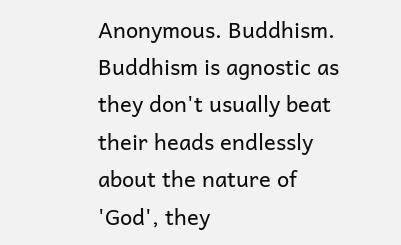Anonymous. Buddhism. Buddhism is agnostic as they don't usually beat their heads endlessly about the nature of 'God', they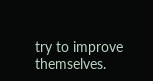try to improve themselves.